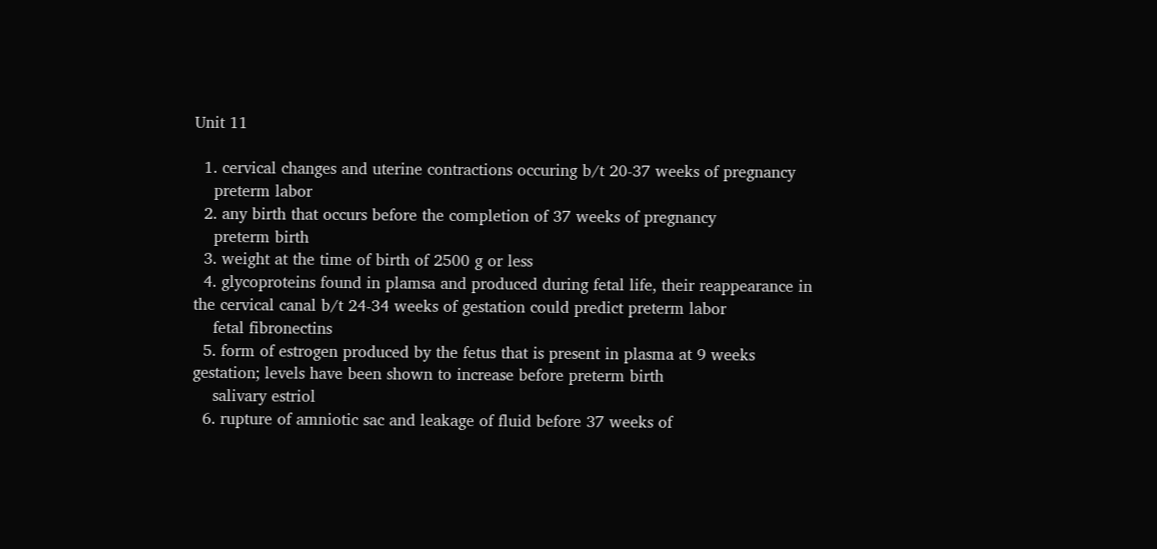Unit 11

  1. cervical changes and uterine contractions occuring b/t 20-37 weeks of pregnancy
    preterm labor
  2. any birth that occurs before the completion of 37 weeks of pregnancy
    preterm birth
  3. weight at the time of birth of 2500 g or less
  4. glycoproteins found in plamsa and produced during fetal life, their reappearance in the cervical canal b/t 24-34 weeks of gestation could predict preterm labor
    fetal fibronectins
  5. form of estrogen produced by the fetus that is present in plasma at 9 weeks gestation; levels have been shown to increase before preterm birth
    salivary estriol
  6. rupture of amniotic sac and leakage of fluid before 37 weeks of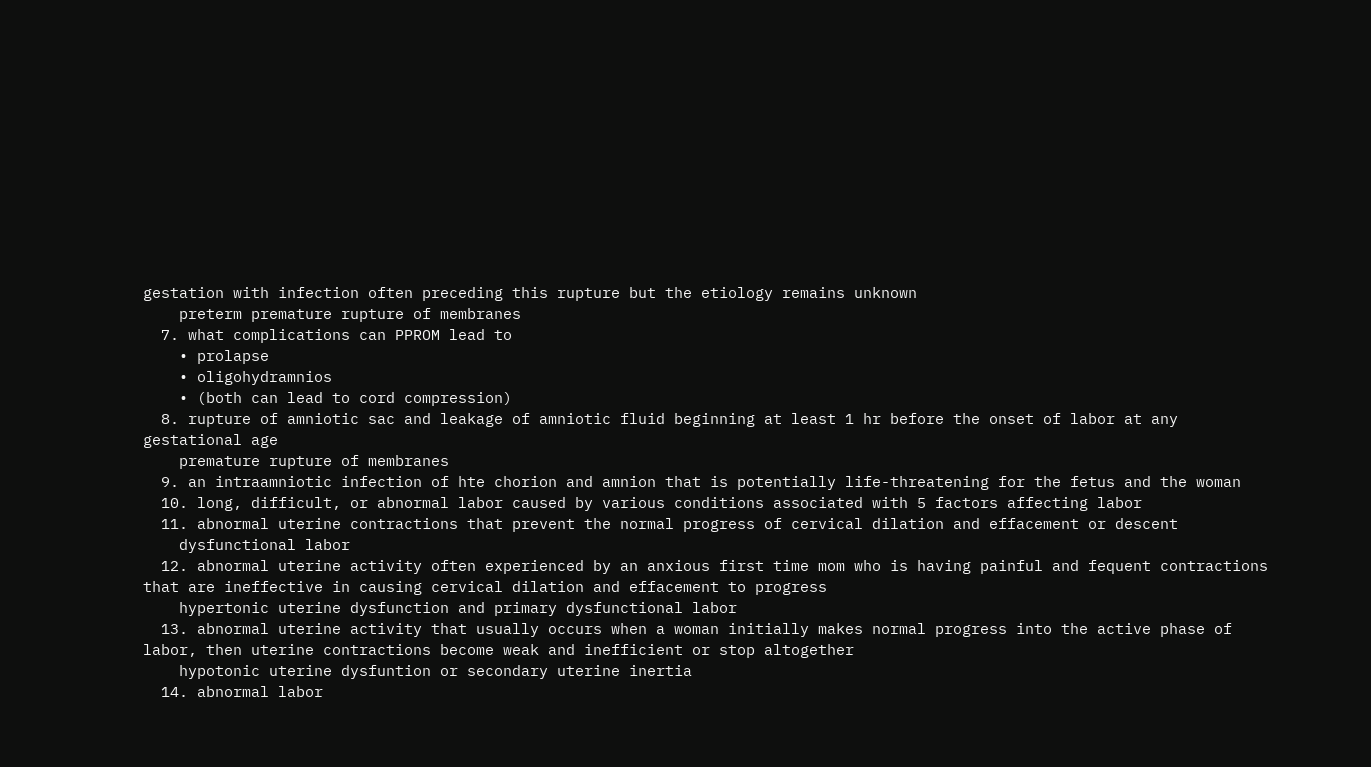gestation with infection often preceding this rupture but the etiology remains unknown
    preterm premature rupture of membranes
  7. what complications can PPROM lead to
    • prolapse
    • oligohydramnios
    • (both can lead to cord compression)
  8. rupture of amniotic sac and leakage of amniotic fluid beginning at least 1 hr before the onset of labor at any gestational age
    premature rupture of membranes
  9. an intraamniotic infection of hte chorion and amnion that is potentially life-threatening for the fetus and the woman
  10. long, difficult, or abnormal labor caused by various conditions associated with 5 factors affecting labor
  11. abnormal uterine contractions that prevent the normal progress of cervical dilation and effacement or descent
    dysfunctional labor
  12. abnormal uterine activity often experienced by an anxious first time mom who is having painful and fequent contractions that are ineffective in causing cervical dilation and effacement to progress
    hypertonic uterine dysfunction and primary dysfunctional labor
  13. abnormal uterine activity that usually occurs when a woman initially makes normal progress into the active phase of labor, then uterine contractions become weak and inefficient or stop altogether
    hypotonic uterine dysfuntion or secondary uterine inertia
  14. abnormal labor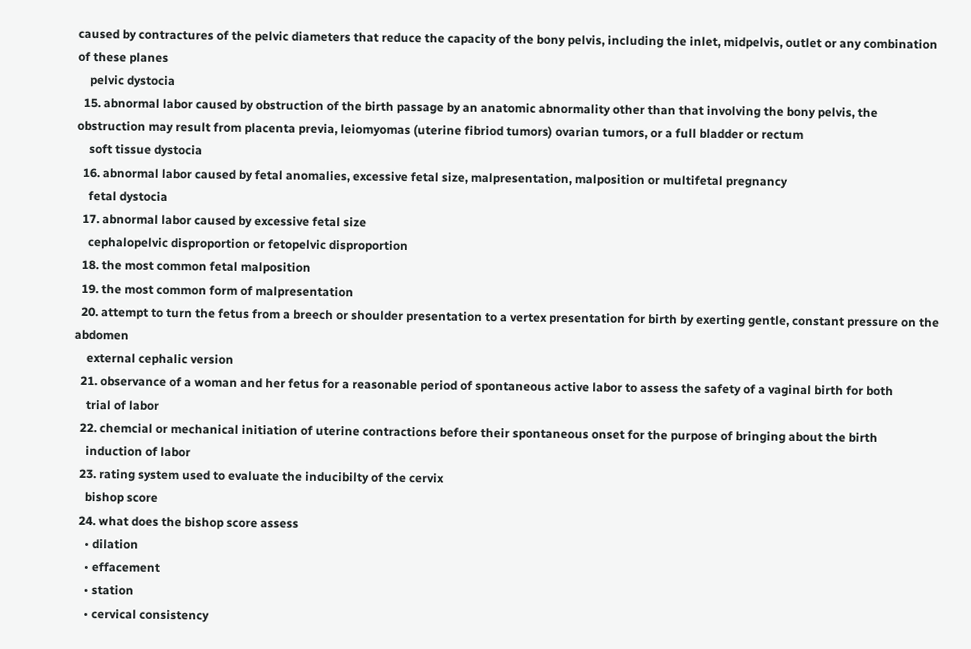caused by contractures of the pelvic diameters that reduce the capacity of the bony pelvis, including the inlet, midpelvis, outlet or any combination of these planes
    pelvic dystocia
  15. abnormal labor caused by obstruction of the birth passage by an anatomic abnormality other than that involving the bony pelvis, the obstruction may result from placenta previa, leiomyomas (uterine fibriod tumors) ovarian tumors, or a full bladder or rectum
    soft tissue dystocia
  16. abnormal labor caused by fetal anomalies, excessive fetal size, malpresentation, malposition or multifetal pregnancy
    fetal dystocia
  17. abnormal labor caused by excessive fetal size
    cephalopelvic disproportion or fetopelvic disproportion
  18. the most common fetal malposition
  19. the most common form of malpresentation
  20. attempt to turn the fetus from a breech or shoulder presentation to a vertex presentation for birth by exerting gentle, constant pressure on the abdomen
    external cephalic version
  21. observance of a woman and her fetus for a reasonable period of spontaneous active labor to assess the safety of a vaginal birth for both
    trial of labor
  22. chemcial or mechanical initiation of uterine contractions before their spontaneous onset for the purpose of bringing about the birth
    induction of labor
  23. rating system used to evaluate the inducibilty of the cervix
    bishop score
  24. what does the bishop score assess
    • dilation
    • effacement
    • station
    • cervical consistency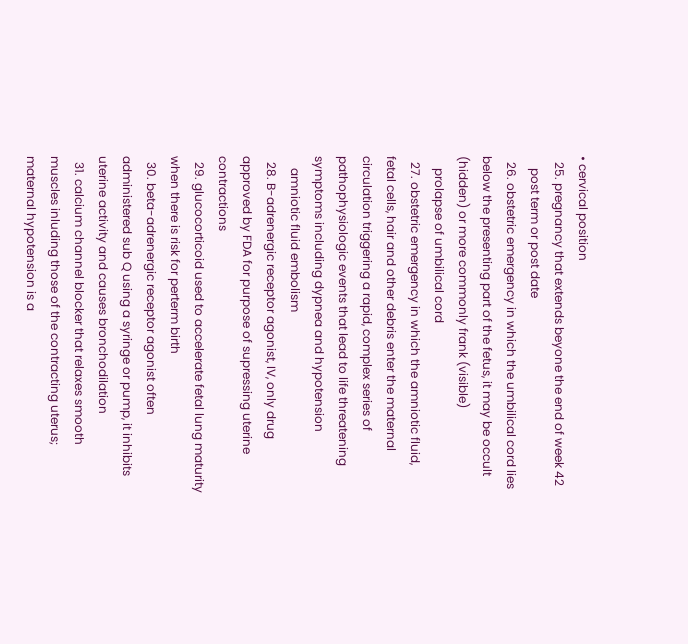• cervical position
  25. pregnancy that extends beyone the end of week 42
    post term or post date
  26. obstetric emergency in which the umbilical cord lies below the presenting part of the fetus, it may be occult (hidden) or more commonly frank (visible)
    prolapse of umbilical cord
  27. obstetric emergency in which the amniotic fluid, fetal cells, hair and other debris enter the maternal circulation triggering a rapid, complex series of pathophysiologic events that lead to life threatening symptoms including dypnea and hypotension
    amniotic fluid embolism
  28. B-adrenergic receptor agonist, IV, only drug approved by FDA for purpose of supressing uterine contractions
  29. glucocorticoid used to accelerate fetal lung maturity when there is risk for perterm birth
  30. beta-adrenergic receptor agonist often administered sub Q using a syringe or pump, it inhibits uterine activity and causes bronchodilation
  31. calcium channel blocker that relaxes smooth muscles inluding those of the contracting uterus; maternal hypotension is a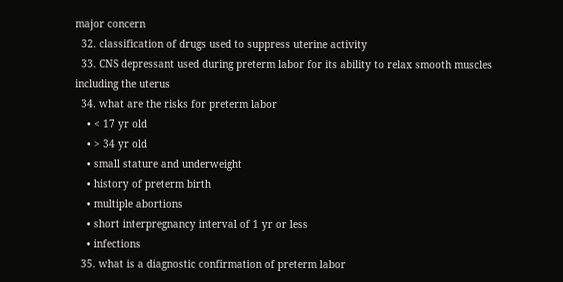major concern
  32. classification of drugs used to suppress uterine activity
  33. CNS depressant used during preterm labor for its ability to relax smooth muscles including the uterus
  34. what are the risks for preterm labor
    • < 17 yr old
    • > 34 yr old
    • small stature and underweight
    • history of preterm birth
    • multiple abortions
    • short interpregnancy interval of 1 yr or less
    • infections
  35. what is a diagnostic confirmation of preterm labor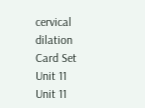cervical dilation
Card Set
Unit 11
Unit 11